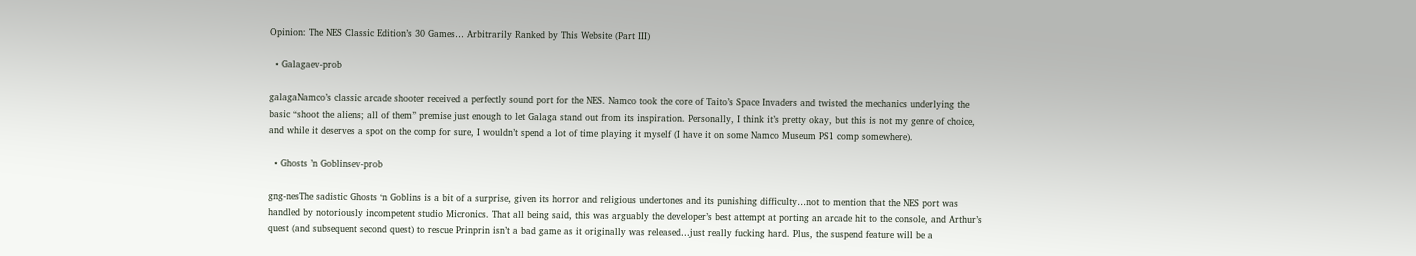Opinion: The NES Classic Edition’s 30 Games… Arbitrarily Ranked by This Website (Part III)

  • Galagaev-prob

galagaNamco’s classic arcade shooter received a perfectly sound port for the NES. Namco took the core of Taito’s Space Invaders and twisted the mechanics underlying the basic “shoot the aliens; all of them” premise just enough to let Galaga stand out from its inspiration. Personally, I think it’s pretty okay, but this is not my genre of choice, and while it deserves a spot on the comp for sure, I wouldn’t spend a lot of time playing it myself (I have it on some Namco Museum PS1 comp somewhere).

  • Ghosts ’n Goblinsev-prob

gng-nesThe sadistic Ghosts ‘n Goblins is a bit of a surprise, given its horror and religious undertones and its punishing difficulty…not to mention that the NES port was handled by notoriously incompetent studio Micronics. That all being said, this was arguably the developer’s best attempt at porting an arcade hit to the console, and Arthur’s quest (and subsequent second quest) to rescue Prinprin isn’t a bad game as it originally was released…just really fucking hard. Plus, the suspend feature will be a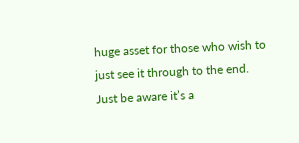huge asset for those who wish to just see it through to the end. Just be aware it’s a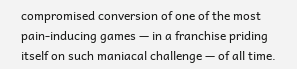compromised conversion of one of the most pain-inducing games — in a franchise priding itself on such maniacal challenge — of all time.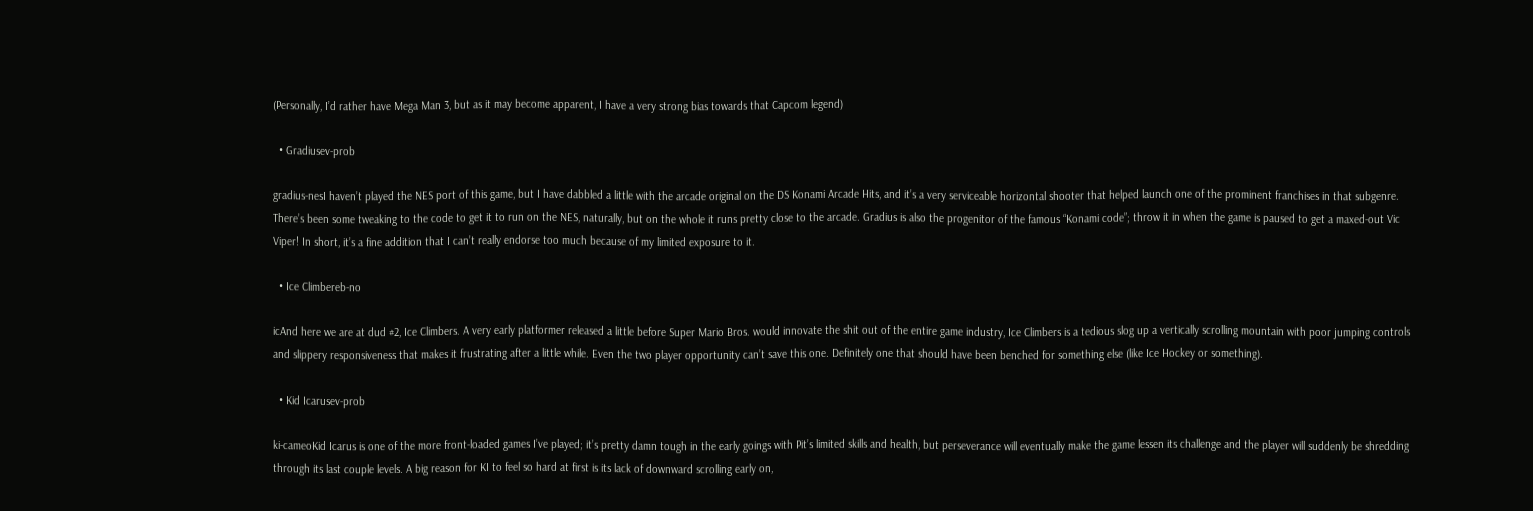(Personally, I’d rather have Mega Man 3, but as it may become apparent, I have a very strong bias towards that Capcom legend)

  • Gradiusev-prob

gradius-nesI haven’t played the NES port of this game, but I have dabbled a little with the arcade original on the DS Konami Arcade Hits, and it’s a very serviceable horizontal shooter that helped launch one of the prominent franchises in that subgenre. There’s been some tweaking to the code to get it to run on the NES, naturally, but on the whole it runs pretty close to the arcade. Gradius is also the progenitor of the famous “Konami code”; throw it in when the game is paused to get a maxed-out Vic Viper! In short, it’s a fine addition that I can’t really endorse too much because of my limited exposure to it.

  • Ice Climbereb-no

icAnd here we are at dud #2, Ice Climbers. A very early platformer released a little before Super Mario Bros. would innovate the shit out of the entire game industry, Ice Climbers is a tedious slog up a vertically scrolling mountain with poor jumping controls and slippery responsiveness that makes it frustrating after a little while. Even the two player opportunity can’t save this one. Definitely one that should have been benched for something else (like Ice Hockey or something).

  • Kid Icarusev-prob

ki-cameoKid Icarus is one of the more front-loaded games I’ve played; it’s pretty damn tough in the early goings with Pit’s limited skills and health, but perseverance will eventually make the game lessen its challenge and the player will suddenly be shredding through its last couple levels. A big reason for KI to feel so hard at first is its lack of downward scrolling early on,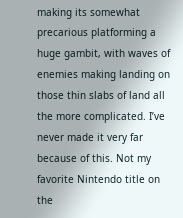making its somewhat precarious platforming a huge gambit, with waves of enemies making landing on those thin slabs of land all the more complicated. I’ve never made it very far because of this. Not my favorite Nintendo title on the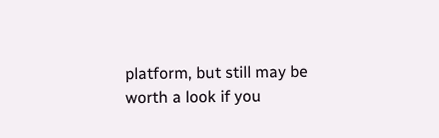platform, but still may be worth a look if you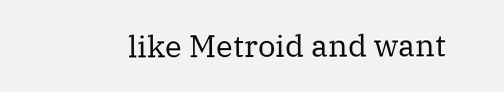like Metroid and want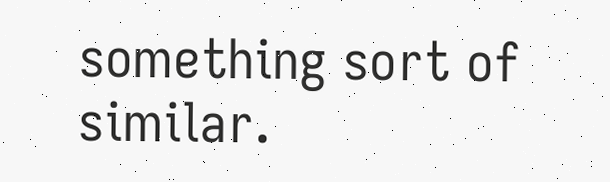something sort of similar.